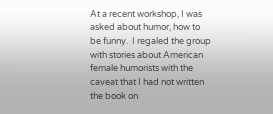At a recent workshop, I was asked about humor, how to be funny.  I regaled the group with stories about American female humorists with the caveat that I had not written the book on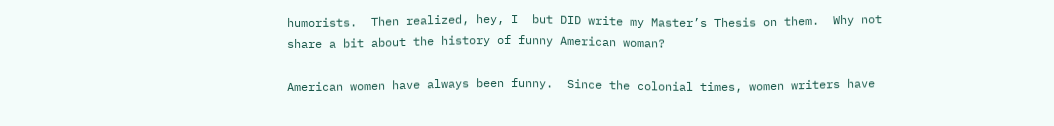humorists.  Then realized, hey, I  but DID write my Master’s Thesis on them.  Why not share a bit about the history of funny American woman?

American women have always been funny.  Since the colonial times, women writers have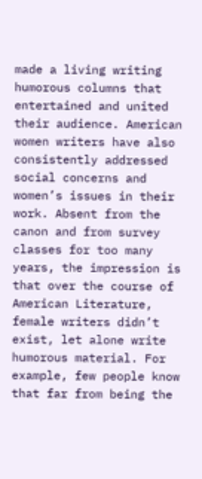made a living writing humorous columns that entertained and united their audience. American women writers have also consistently addressed social concerns and women’s issues in their work. Absent from the canon and from survey classes for too many years, the impression is that over the course of American Literature, female writers didn’t exist, let alone write humorous material. For example, few people know that far from being the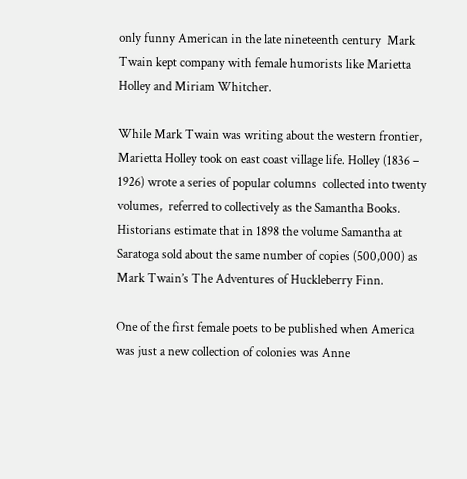only funny American in the late nineteenth century  Mark Twain kept company with female humorists like Marietta Holley and Miriam Whitcher.

While Mark Twain was writing about the western frontier, Marietta Holley took on east coast village life. Holley (1836 – 1926) wrote a series of popular columns  collected into twenty volumes,  referred to collectively as the Samantha Books. Historians estimate that in 1898 the volume Samantha at Saratoga sold about the same number of copies (500,000) as Mark Twain’s The Adventures of Huckleberry Finn.

One of the first female poets to be published when America was just a new collection of colonies was Anne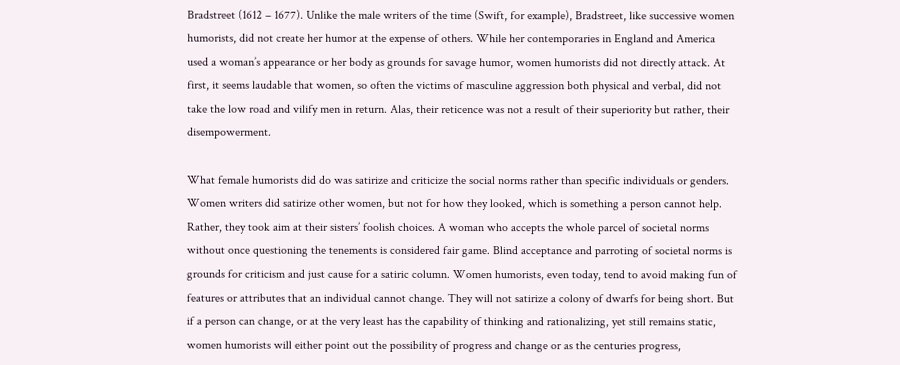Bradstreet (1612 – 1677). Unlike the male writers of the time (Swift, for example), Bradstreet, like successive women humorists, did not create her humor at the expense of others. While her contemporaries in England and America used a woman’s appearance or her body as grounds for savage humor, women humorists did not directly attack. At first, it seems laudable that women, so often the victims of masculine aggression both physical and verbal, did not take the low road and vilify men in return. Alas, their reticence was not a result of their superiority but rather, their disempowerment.

What female humorists did do was satirize and criticize the social norms rather than specific individuals or genders. Women writers did satirize other women, but not for how they looked, which is something a person cannot help. Rather, they took aim at their sisters’ foolish choices. A woman who accepts the whole parcel of societal norms without once questioning the tenements is considered fair game. Blind acceptance and parroting of societal norms is grounds for criticism and just cause for a satiric column. Women humorists, even today, tend to avoid making fun of features or attributes that an individual cannot change. They will not satirize a colony of dwarfs for being short. But if a person can change, or at the very least has the capability of thinking and rationalizing, yet still remains static, women humorists will either point out the possibility of progress and change or as the centuries progress,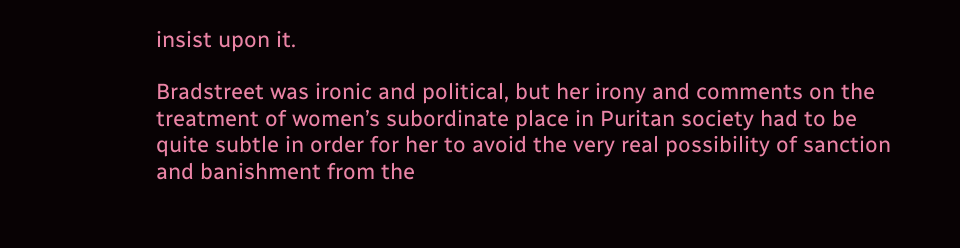insist upon it.

Bradstreet was ironic and political, but her irony and comments on the treatment of women’s subordinate place in Puritan society had to be quite subtle in order for her to avoid the very real possibility of sanction and banishment from the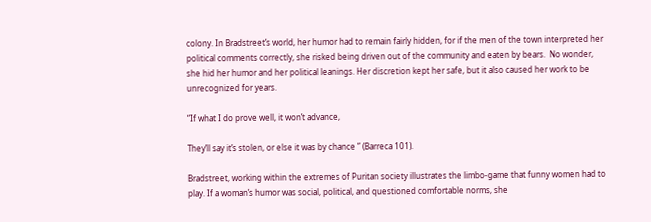colony. In Bradstreet’s world, her humor had to remain fairly hidden, for if the men of the town interpreted her political comments correctly, she risked being driven out of the community and eaten by bears.  No wonder,  she hid her humor and her political leanings. Her discretion kept her safe, but it also caused her work to be unrecognized for years.

“If what I do prove well, it won’t advance,

They’ll say it’s stolen, or else it was by chance ” (Barreca 101).

Bradstreet, working within the extremes of Puritan society illustrates the limbo-game that funny women had to play. If a woman’s humor was social, political, and questioned comfortable norms, she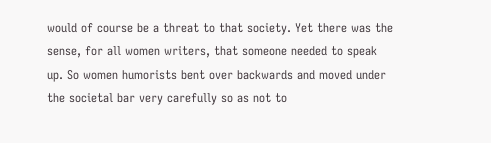would of course be a threat to that society. Yet there was the sense, for all women writers, that someone needed to speak up. So women humorists bent over backwards and moved under the societal bar very carefully so as not to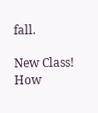fall.

New Class!   How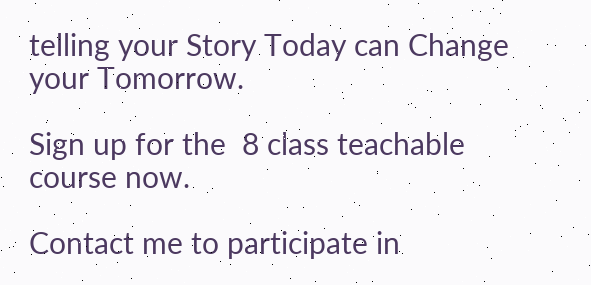telling your Story Today can Change your Tomorrow.

Sign up for the  8 class teachable course now.

Contact me to participate in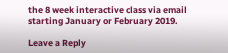the 8 week interactive class via email starting January or February 2019.

Leave a Reply